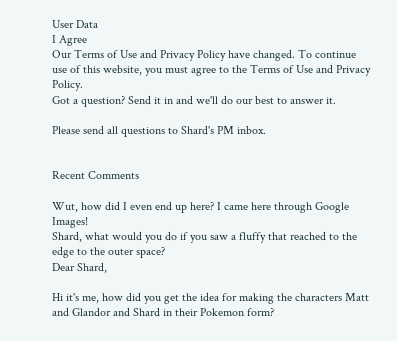User Data
I Agree
Our Terms of Use and Privacy Policy have changed. To continue use of this website, you must agree to the Terms of Use and Privacy Policy.
Got a question? Send it in and we'll do our best to answer it.

Please send all questions to Shard's PM inbox.


Recent Comments

Wut, how did I even end up here? I came here through Google Images!
Shard, what would you do if you saw a fluffy that reached to the edge to the outer space?
Dear Shard,

Hi it's me, how did you get the idea for making the characters Matt and Glandor and Shard in their Pokemon form?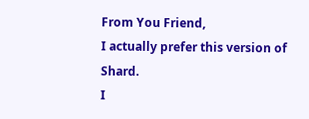From You Friend,
I actually prefer this version of Shard.
I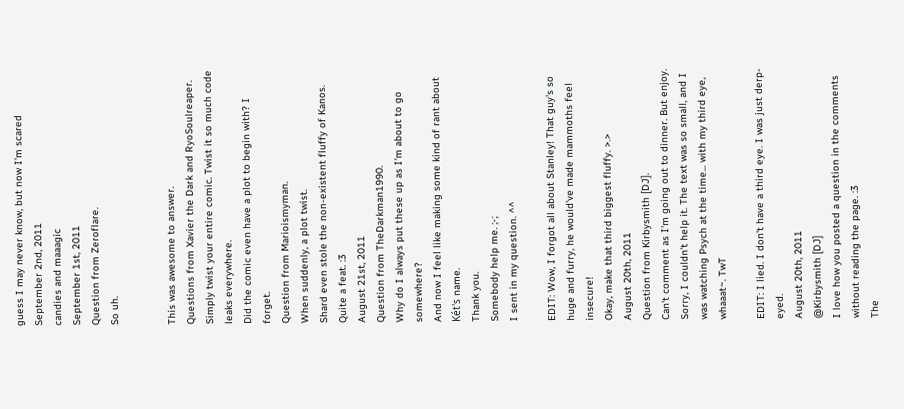guess I may never know, but now I'm scared
September 2nd, 2011
candies and maaagic
September 1st, 2011
Question from Zeroflare.
So uh.


This was awesome to answer.
Questions from Xavier the Dark and RyoSoulreaper.
Simply twist your entire comic. Twist it so much code leaks everywhere.
Did the comic even have a plot to begin with? I forget.
Question from Marioismyman.
When suddenly, a plot twist.
Shard even stole the non-existent fluffy of Kanos. Quite a feat. :3
August 21st, 2011
Question from TheDarkman1990.
Why do I always put these up as I'm about to go somewhere?
And now I feel like making some kind of rant about Két's name.
Thank you.
Somebody help me. ;-;
I sent in my question. ^^

EDIT: Wow, I forgot all about Stanley! That guy's so huge and furry, he would've made mammoths feel insecure!
Okay, make that third biggest fluffy. >.>
August 20th, 2011
Question from Kirbysmith [DJ].
Can't comment as I'm going out to dinner. But enjoy.
Sorry, I couldn't help it. The text was so small, and I was watching Psych at the time... with my third eye, whaaat~. TwT

EDIT: I lied. I don't have a third eye. I was just derp-eyed.
August 20th, 2011
@Kirbysmith [DJ]
I love how you posted a question in the comments without reading the page. :3
The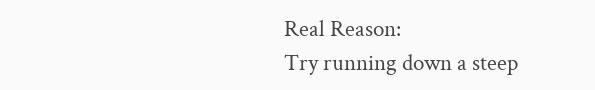Real Reason:
Try running down a steep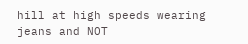hill at high speeds wearing jeans and NOT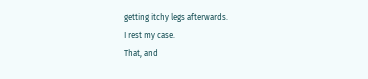getting itchy legs afterwards.
I rest my case.
That, and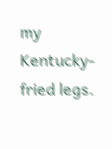my Kentucky-fried legs.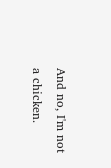And no, I'm not a chicken.